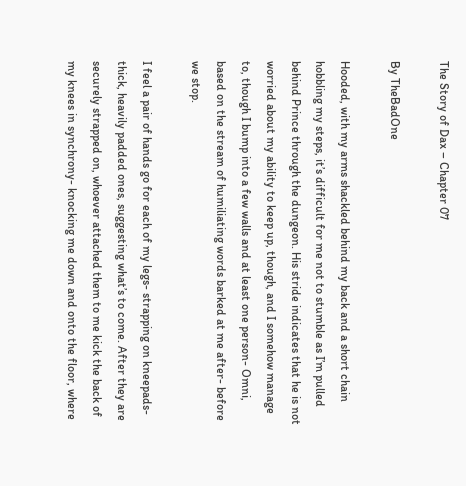The Story of Dax – Chapter 07

By TheBadOne

Hooded, with my arms shackled behind my back and a short chain hobbling my steps, it’s difficult for me not to stumble as I’m pulled behind Prince through the dungeon. His stride indicates that he is not worried about my ability to keep up, though, and I somehow manage to, though I bump into a few walls and at least one person- Omni, based on the stream of humiliating words barked at me after- before we stop.

I feel a pair of hands go for each of my legs- strapping on kneepads- thick, heavily padded ones, suggesting what’s to come. After they are securely strapped on, whoever attached them to me kick the back of my knees in synchrony- knocking me down and onto the floor, where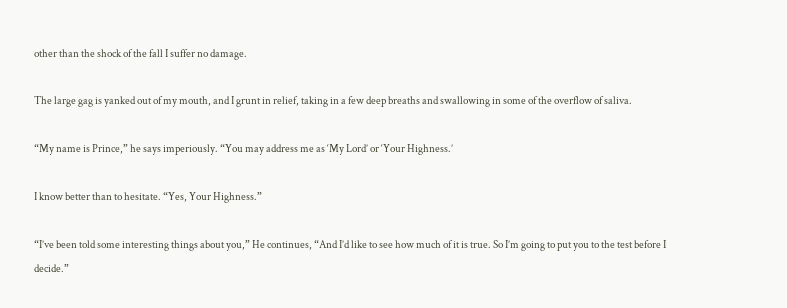other than the shock of the fall I suffer no damage.

The large gag is yanked out of my mouth, and I grunt in relief, taking in a few deep breaths and swallowing in some of the overflow of saliva.

“My name is Prince,” he says imperiously. “You may address me as ‘My Lord’ or ‘Your Highness.’

I know better than to hesitate. “Yes, Your Highness.”

“I’ve been told some interesting things about you,” He continues, “And I’d like to see how much of it is true. So I’m going to put you to the test before I decide.”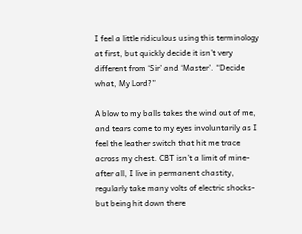I feel a little ridiculous using this terminology at first, but quickly decide it isn’t very different from ‘Sir’ and ‘Master’. “Decide what, My Lord?”

A blow to my balls takes the wind out of me, and tears come to my eyes involuntarily as I feel the leather switch that hit me trace across my chest. CBT isn’t a limit of mine- after all, I live in permanent chastity, regularly take many volts of electric shocks- but being hit down there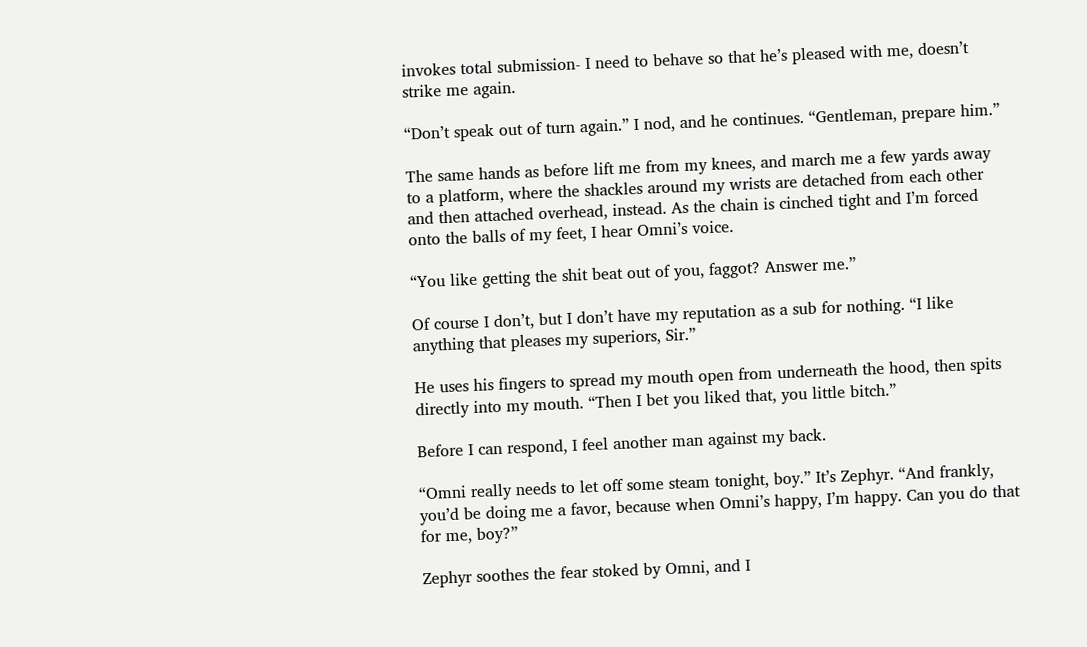invokes total submission- I need to behave so that he’s pleased with me, doesn’t strike me again.

“Don’t speak out of turn again.” I nod, and he continues. “Gentleman, prepare him.”

The same hands as before lift me from my knees, and march me a few yards away to a platform, where the shackles around my wrists are detached from each other and then attached overhead, instead. As the chain is cinched tight and I’m forced onto the balls of my feet, I hear Omni’s voice.

“You like getting the shit beat out of you, faggot? Answer me.”

Of course I don’t, but I don’t have my reputation as a sub for nothing. “I like anything that pleases my superiors, Sir.”

He uses his fingers to spread my mouth open from underneath the hood, then spits directly into my mouth. “Then I bet you liked that, you little bitch.”

Before I can respond, I feel another man against my back.

“Omni really needs to let off some steam tonight, boy.” It’s Zephyr. “And frankly, you’d be doing me a favor, because when Omni’s happy, I’m happy. Can you do that for me, boy?”

Zephyr soothes the fear stoked by Omni, and I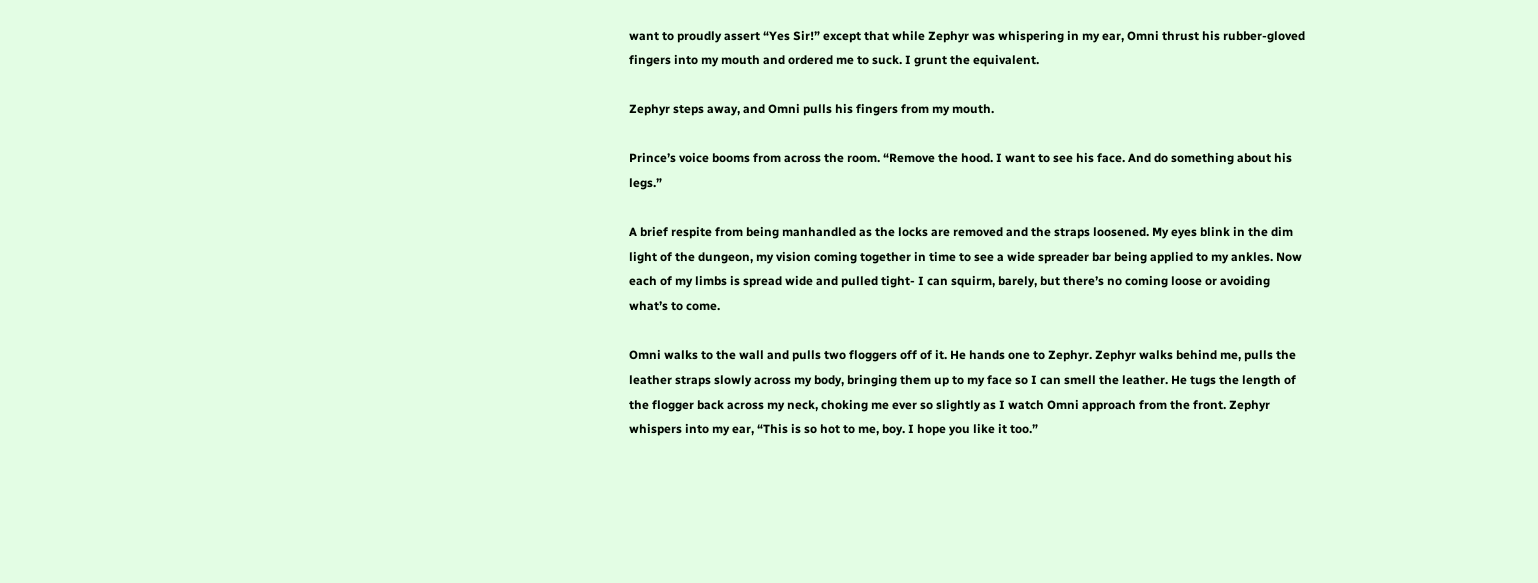want to proudly assert “Yes Sir!” except that while Zephyr was whispering in my ear, Omni thrust his rubber-gloved fingers into my mouth and ordered me to suck. I grunt the equivalent.

Zephyr steps away, and Omni pulls his fingers from my mouth.

Prince’s voice booms from across the room. “Remove the hood. I want to see his face. And do something about his legs.”

A brief respite from being manhandled as the locks are removed and the straps loosened. My eyes blink in the dim light of the dungeon, my vision coming together in time to see a wide spreader bar being applied to my ankles. Now each of my limbs is spread wide and pulled tight- I can squirm, barely, but there’s no coming loose or avoiding what’s to come.

Omni walks to the wall and pulls two floggers off of it. He hands one to Zephyr. Zephyr walks behind me, pulls the leather straps slowly across my body, bringing them up to my face so I can smell the leather. He tugs the length of the flogger back across my neck, choking me ever so slightly as I watch Omni approach from the front. Zephyr whispers into my ear, “This is so hot to me, boy. I hope you like it too.”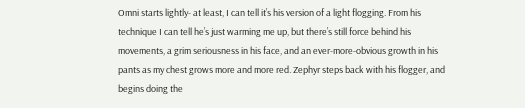Omni starts lightly- at least, I can tell it’s his version of a light flogging. From his technique I can tell he’s just warming me up, but there’s still force behind his movements, a grim seriousness in his face, and an ever-more-obvious growth in his pants as my chest grows more and more red. Zephyr steps back with his flogger, and begins doing the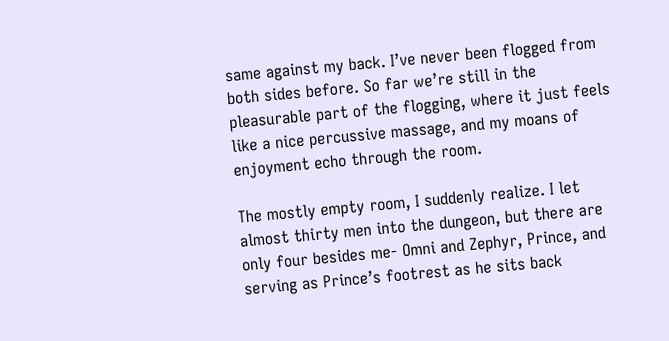same against my back. I’ve never been flogged from both sides before. So far we’re still in the pleasurable part of the flogging, where it just feels like a nice percussive massage, and my moans of enjoyment echo through the room.

The mostly empty room, I suddenly realize. I let almost thirty men into the dungeon, but there are only four besides me- Omni and Zephyr, Prince, and serving as Prince’s footrest as he sits back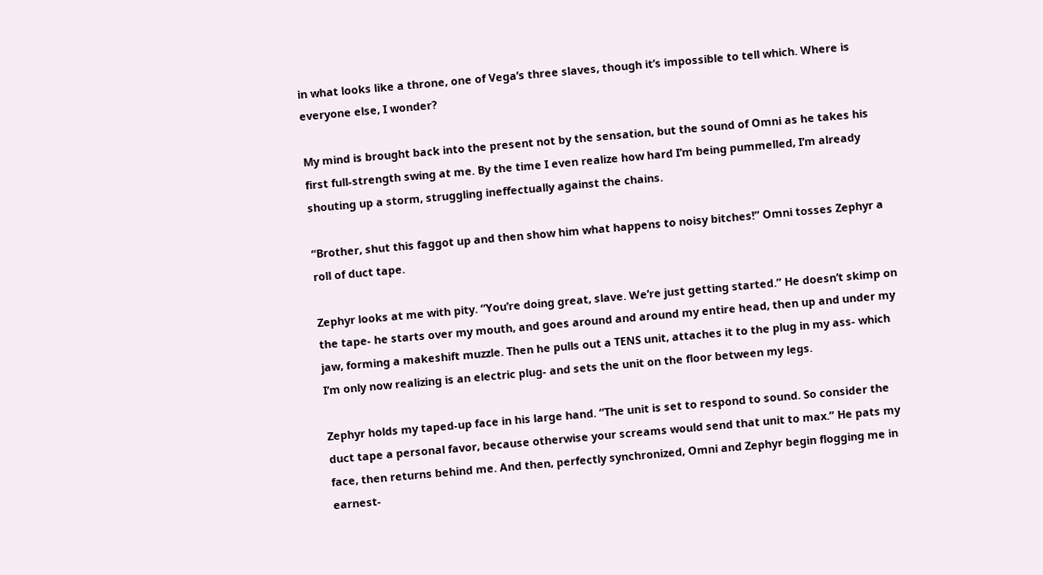in what looks like a throne, one of Vega’s three slaves, though it’s impossible to tell which. Where is everyone else, I wonder?

My mind is brought back into the present not by the sensation, but the sound of Omni as he takes his first full-strength swing at me. By the time I even realize how hard I’m being pummelled, I’m already shouting up a storm, struggling ineffectually against the chains.

“Brother, shut this faggot up and then show him what happens to noisy bitches!” Omni tosses Zephyr a roll of duct tape.

Zephyr looks at me with pity. “You’re doing great, slave. We’re just getting started.” He doesn’t skimp on the tape- he starts over my mouth, and goes around and around my entire head, then up and under my jaw, forming a makeshift muzzle. Then he pulls out a TENS unit, attaches it to the plug in my ass- which I’m only now realizing is an electric plug- and sets the unit on the floor between my legs.

Zephyr holds my taped-up face in his large hand. “The unit is set to respond to sound. So consider the duct tape a personal favor, because otherwise your screams would send that unit to max.” He pats my face, then returns behind me. And then, perfectly synchronized, Omni and Zephyr begin flogging me in earnest-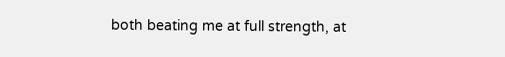both beating me at full strength, at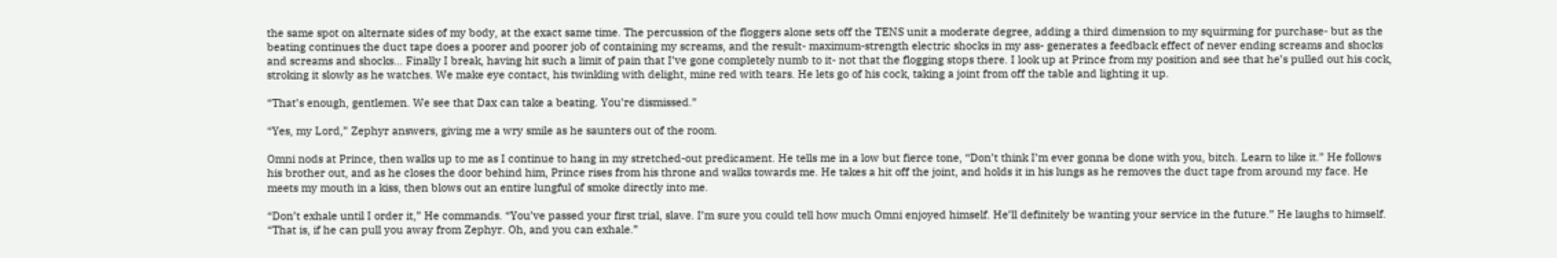the same spot on alternate sides of my body, at the exact same time. The percussion of the floggers alone sets off the TENS unit a moderate degree, adding a third dimension to my squirming for purchase- but as the beating continues the duct tape does a poorer and poorer job of containing my screams, and the result- maximum-strength electric shocks in my ass- generates a feedback effect of never ending screams and shocks and screams and shocks… Finally I break, having hit such a limit of pain that I’ve gone completely numb to it- not that the flogging stops there. I look up at Prince from my position and see that he’s pulled out his cock, stroking it slowly as he watches. We make eye contact, his twinkling with delight, mine red with tears. He lets go of his cock, taking a joint from off the table and lighting it up.

“That’s enough, gentlemen. We see that Dax can take a beating. You’re dismissed.”

“Yes, my Lord,” Zephyr answers, giving me a wry smile as he saunters out of the room.

Omni nods at Prince, then walks up to me as I continue to hang in my stretched-out predicament. He tells me in a low but fierce tone, “Don’t think I’m ever gonna be done with you, bitch. Learn to like it.” He follows his brother out, and as he closes the door behind him, Prince rises from his throne and walks towards me. He takes a hit off the joint, and holds it in his lungs as he removes the duct tape from around my face. He meets my mouth in a kiss, then blows out an entire lungful of smoke directly into me.

“Don’t exhale until I order it,” He commands. “You’ve passed your first trial, slave. I’m sure you could tell how much Omni enjoyed himself. He’ll definitely be wanting your service in the future.” He laughs to himself. “That is, if he can pull you away from Zephyr. Oh, and you can exhale.”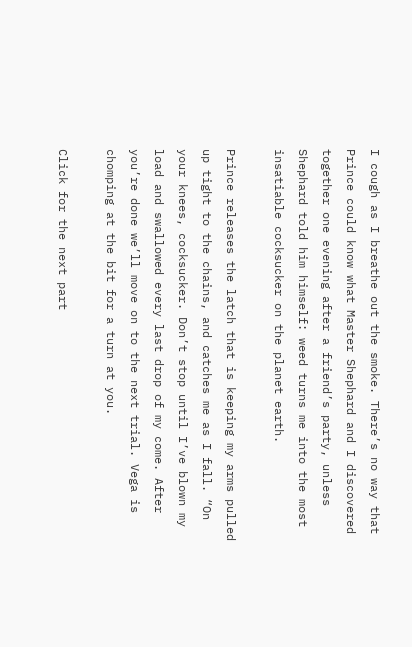I cough as I breathe out the smoke. There’s no way that Prince could know what Master Shephard and I discovered together one evening after a friend’s party, unless Shephard told him himself: weed turns me into the most insatiable cocksucker on the planet earth.

Prince releases the latch that is keeping my arms pulled up tight to the chains, and catches me as I fall. “On your knees, cocksucker. Don’t stop until I’ve blown my load and swallowed every last drop of my come. After you’re done we’ll move on to the next trial. Vega is chomping at the bit for a turn at you.

Click for the next part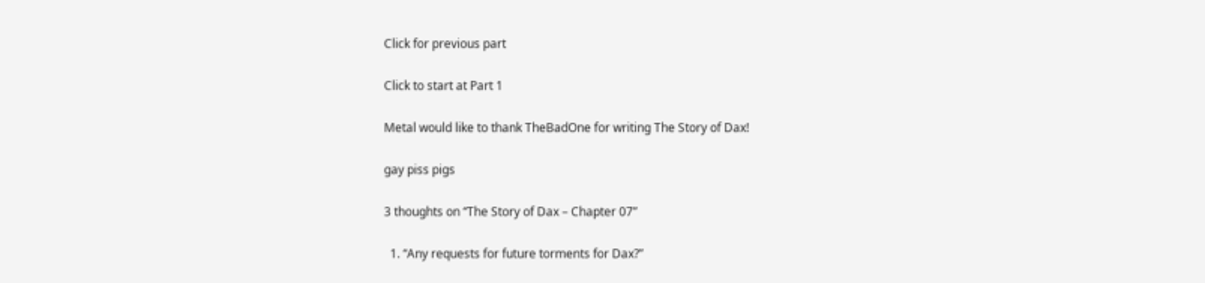Click for previous part

Click to start at Part 1

Metal would like to thank TheBadOne for writing The Story of Dax!

gay piss pigs

3 thoughts on “The Story of Dax – Chapter 07”

  1. “Any requests for future torments for Dax?”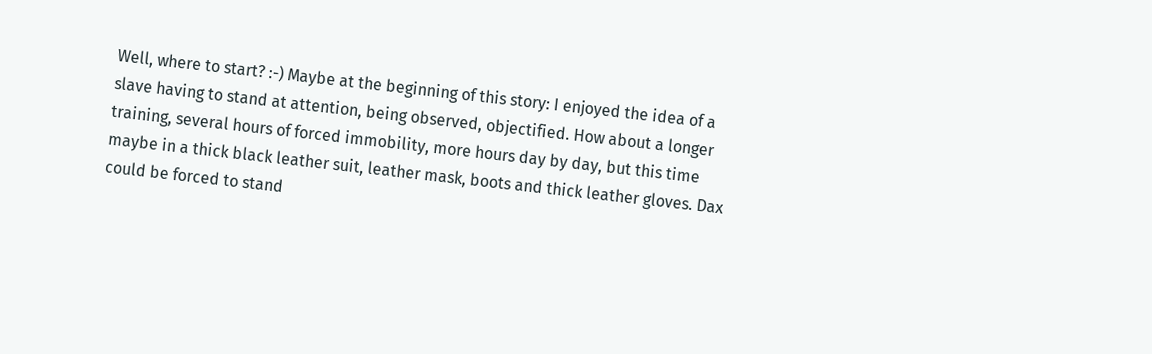Well, where to start? :-) Maybe at the beginning of this story: I enjoyed the idea of a slave having to stand at attention, being observed, objectified. How about a longer training, several hours of forced immobility, more hours day by day, but this time maybe in a thick black leather suit, leather mask, boots and thick leather gloves. Dax could be forced to stand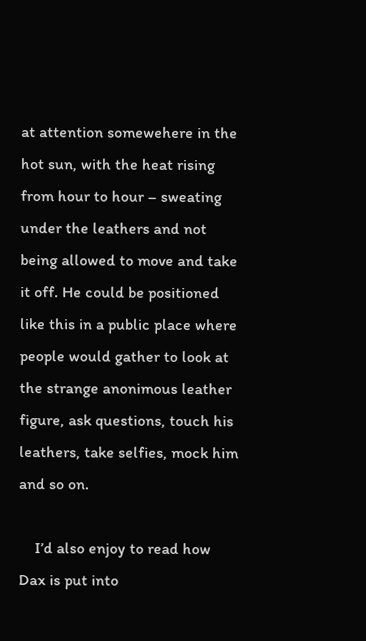at attention somewehere in the hot sun, with the heat rising from hour to hour – sweating under the leathers and not being allowed to move and take it off. He could be positioned like this in a public place where people would gather to look at the strange anonimous leather figure, ask questions, touch his leathers, take selfies, mock him and so on.

    I’d also enjoy to read how Dax is put into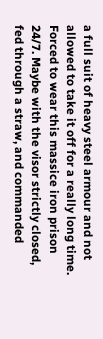a full suit of heavy steel armour and not allowed to take it off for a really long time. Forced to wear this massice iron prison 24/7. Maybe with the visor strictly closed, fed through a straw, and commanded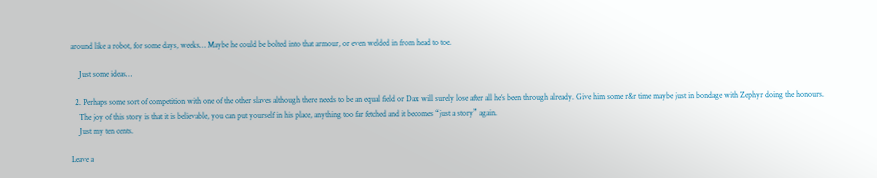around like a robot, for some days, weeks… Maybe he could be bolted into that armour, or even welded in from head to toe.

    Just some ideas…

  2. Perhaps some sort of competition with one of the other slaves although there needs to be an equal field or Dax will surely lose after all he’s been through already. Give him some r&r time maybe just in bondage with Zephyr doing the honours.
    The joy of this story is that it is believable, you can put yourself in his place, anything too far fetched and it becomes “just a story” again.
    Just my ten cents.

Leave a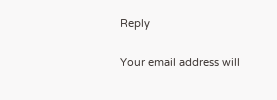Reply

Your email address will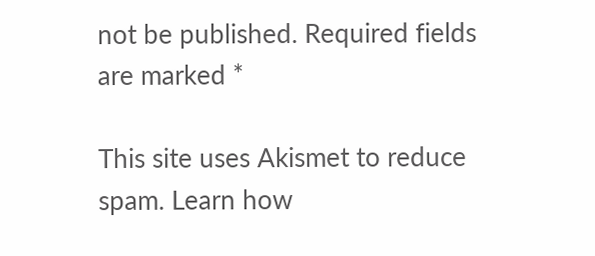not be published. Required fields are marked *

This site uses Akismet to reduce spam. Learn how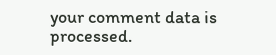your comment data is processed.